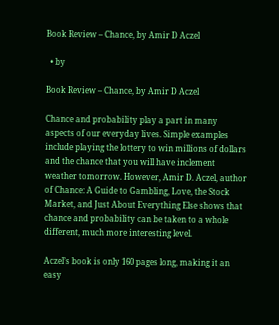Book Review – Chance, by Amir D Aczel

  • by

Book Review – Chance, by Amir D Aczel

Chance and probability play a part in many aspects of our everyday lives. Simple examples include playing the lottery to win millions of dollars and the chance that you will have inclement weather tomorrow. However, Amir D. Aczel, author of Chance: A Guide to Gambling, Love, the Stock Market, and Just About Everything Else shows that chance and probability can be taken to a whole different, much more interesting level.

Aczel’s book is only 160 pages long, making it an easy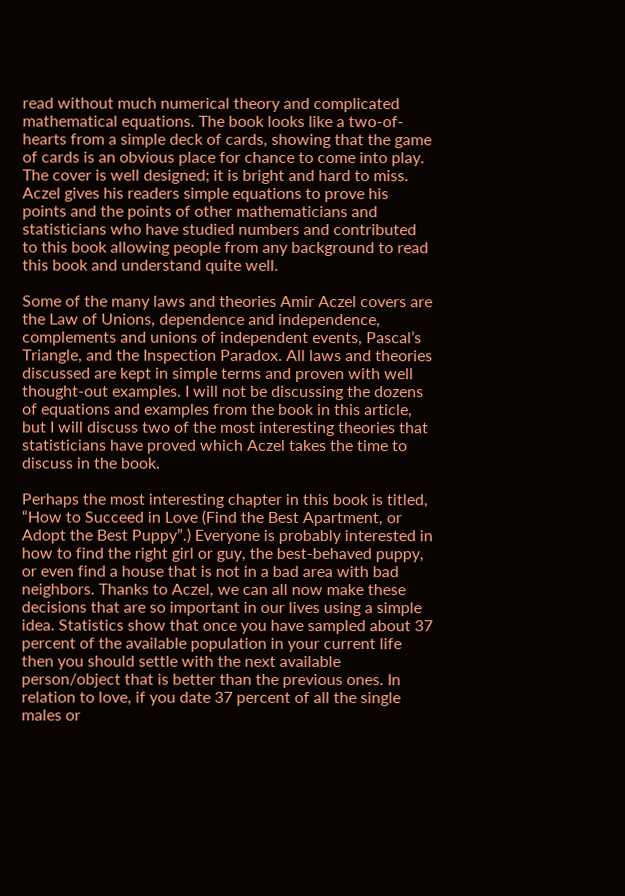read without much numerical theory and complicated mathematical equations. The book looks like a two-of-hearts from a simple deck of cards, showing that the game of cards is an obvious place for chance to come into play. The cover is well designed; it is bright and hard to miss. Aczel gives his readers simple equations to prove his points and the points of other mathematicians and statisticians who have studied numbers and contributed to this book allowing people from any background to read this book and understand quite well.

Some of the many laws and theories Amir Aczel covers are the Law of Unions, dependence and independence, complements and unions of independent events, Pascal’s Triangle, and the Inspection Paradox. All laws and theories discussed are kept in simple terms and proven with well thought-out examples. I will not be discussing the dozens of equations and examples from the book in this article, but I will discuss two of the most interesting theories that statisticians have proved which Aczel takes the time to discuss in the book.

Perhaps the most interesting chapter in this book is titled, “How to Succeed in Love (Find the Best Apartment, or Adopt the Best Puppy”.) Everyone is probably interested in how to find the right girl or guy, the best-behaved puppy, or even find a house that is not in a bad area with bad neighbors. Thanks to Aczel, we can all now make these decisions that are so important in our lives using a simple idea. Statistics show that once you have sampled about 37 percent of the available population in your current life then you should settle with the next available person/object that is better than the previous ones. In relation to love, if you date 37 percent of all the single males or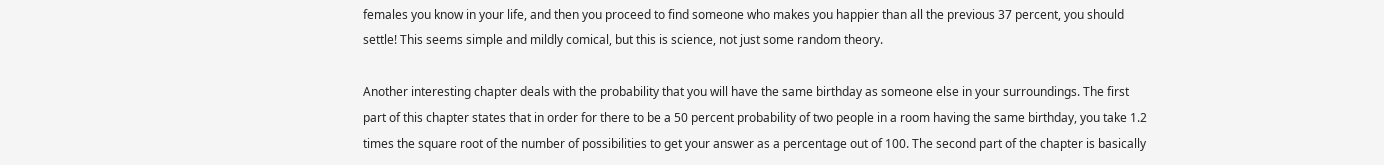females you know in your life, and then you proceed to find someone who makes you happier than all the previous 37 percent, you should settle! This seems simple and mildly comical, but this is science, not just some random theory.

Another interesting chapter deals with the probability that you will have the same birthday as someone else in your surroundings. The first part of this chapter states that in order for there to be a 50 percent probability of two people in a room having the same birthday, you take 1.2 times the square root of the number of possibilities to get your answer as a percentage out of 100. The second part of the chapter is basically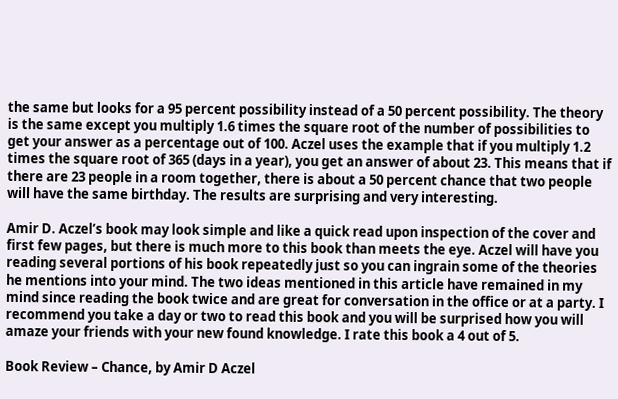the same but looks for a 95 percent possibility instead of a 50 percent possibility. The theory is the same except you multiply 1.6 times the square root of the number of possibilities to get your answer as a percentage out of 100. Aczel uses the example that if you multiply 1.2 times the square root of 365 (days in a year), you get an answer of about 23. This means that if there are 23 people in a room together, there is about a 50 percent chance that two people will have the same birthday. The results are surprising and very interesting.

Amir D. Aczel’s book may look simple and like a quick read upon inspection of the cover and first few pages, but there is much more to this book than meets the eye. Aczel will have you reading several portions of his book repeatedly just so you can ingrain some of the theories he mentions into your mind. The two ideas mentioned in this article have remained in my mind since reading the book twice and are great for conversation in the office or at a party. I recommend you take a day or two to read this book and you will be surprised how you will amaze your friends with your new found knowledge. I rate this book a 4 out of 5.

Book Review – Chance, by Amir D Aczel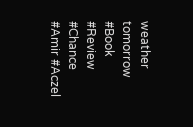weather tomorrow
#Book #Review #Chance #Amir #Aczel